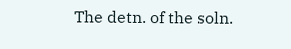The detn. of the soln.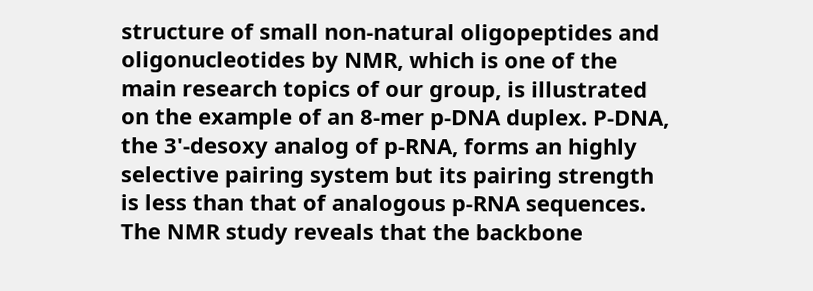structure of small non-natural oligopeptides and oligonucleotides by NMR, which is one of the main research topics of our group, is illustrated on the example of an 8-mer p-DNA duplex. P-DNA, the 3'-desoxy analog of p-RNA, forms an highly selective pairing system but its pairing strength is less than that of analogous p-RNA sequences. The NMR study reveals that the backbone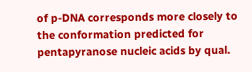of p-DNA corresponds more closely to the conformation predicted for pentapyranose nucleic acids by qual.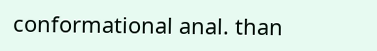conformational anal. than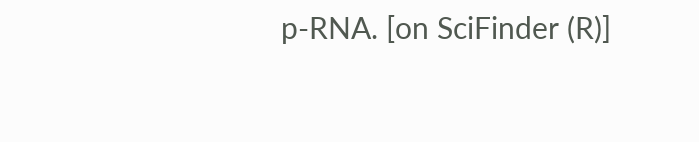p-RNA. [on SciFinder (R)]